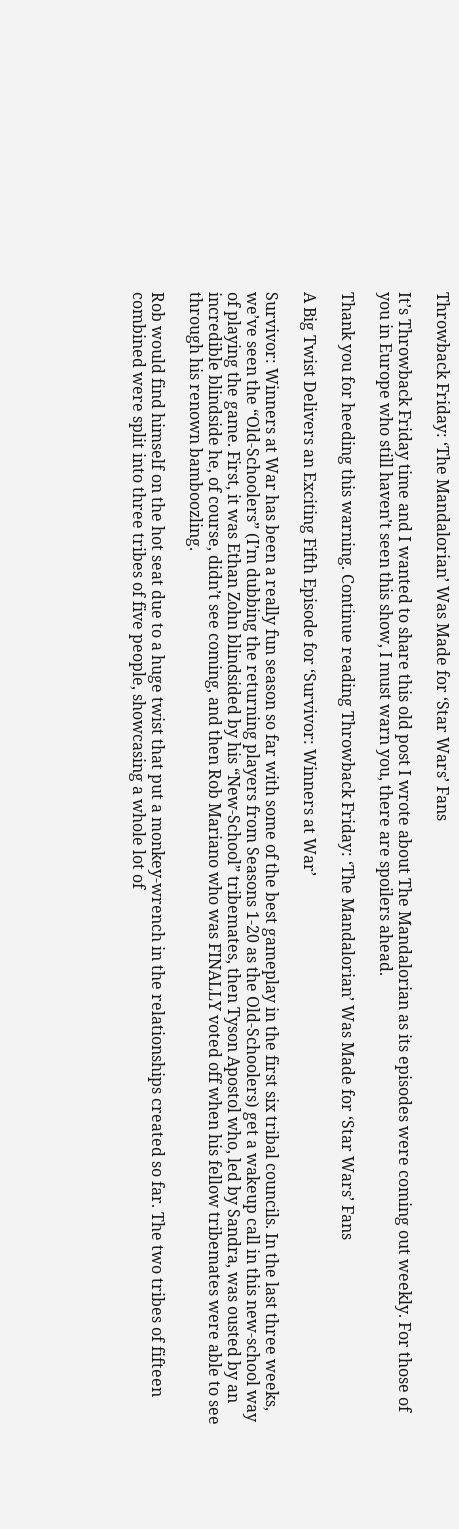Throwback Friday: ‘The Mandalorian’ Was Made for ‘Star Wars’ Fans

It’s Throwback Friday time and I wanted to share this old post I wrote about The Mandalorian as its episodes were coming out weekly. For those of you in Europe who still haven’t seen this show, I must warn you, there are spoilers ahead.

Thank you for heeding this warning. Continue reading Throwback Friday: ‘The Mandalorian’ Was Made for ‘Star Wars’ Fans

A Big Twist Delivers an Exciting Fifth Episode for ‘Survivor: Winners at War’

Survivor: Winners at War has been a really fun season so far with some of the best gameplay in the first six tribal councils. In the last three weeks, we’ve seen the “Old-Schoolers” (I’m dubbing the returning players from Seasons 1-20 as the Old-Schoolers) get a wakeup call in this new-school way of playing the game. First, it was Ethan Zohn blindsided by his “New-School” tribemates, then Tyson Apostol who, led by Sandra, was ousted by an incredible blindside he, of course, didn’t see coming, and then Rob Mariano who was FINALLY voted off when his fellow tribemates were able to see through his renown bamboozling.

Rob would find himself on the hot seat due to a huge twist that put a monkey-wrench in the relationships created so far. The two tribes of fifteen combined were split into three tribes of five people, showcasing a whole lot of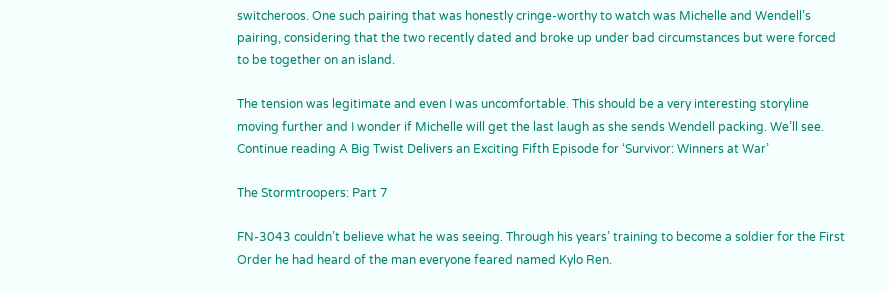switcheroos. One such pairing that was honestly cringe-worthy to watch was Michelle and Wendell’s pairing, considering that the two recently dated and broke up under bad circumstances but were forced to be together on an island.

The tension was legitimate and even I was uncomfortable. This should be a very interesting storyline moving further and I wonder if Michelle will get the last laugh as she sends Wendell packing. We’ll see. Continue reading A Big Twist Delivers an Exciting Fifth Episode for ‘Survivor: Winners at War’

The Stormtroopers: Part 7

FN-3043 couldn’t believe what he was seeing. Through his years’ training to become a soldier for the First Order he had heard of the man everyone feared named Kylo Ren.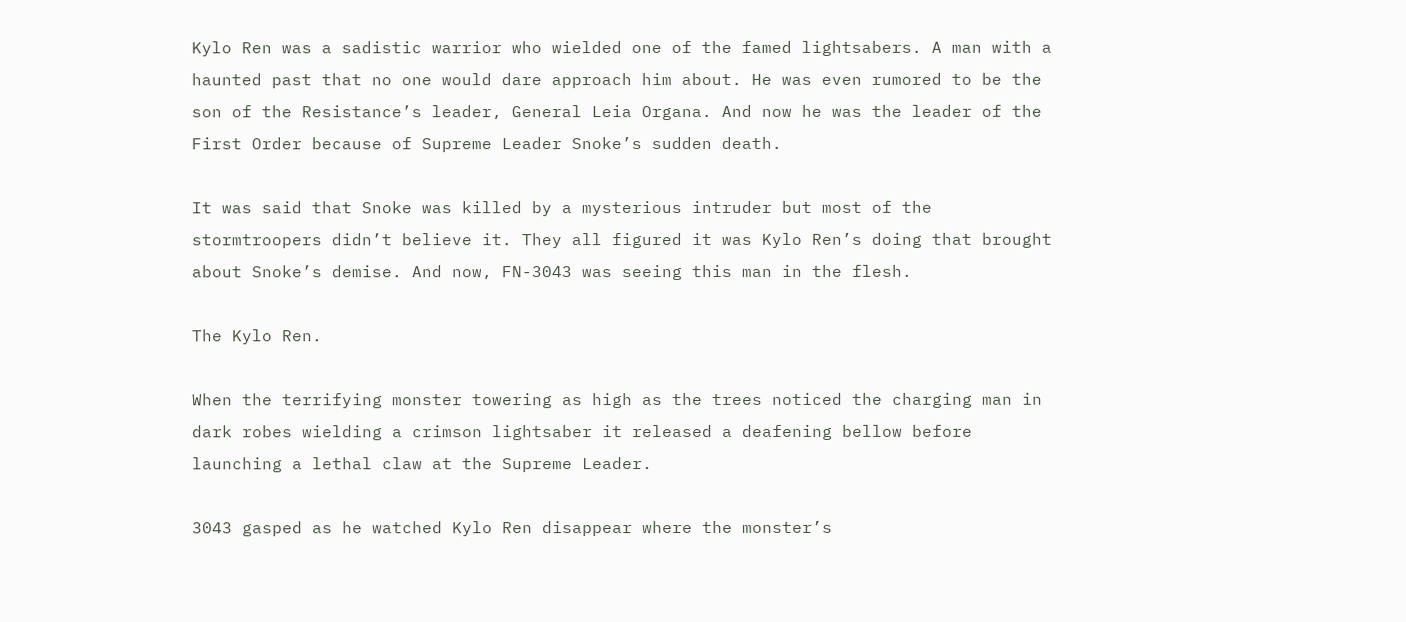Kylo Ren was a sadistic warrior who wielded one of the famed lightsabers. A man with a haunted past that no one would dare approach him about. He was even rumored to be the son of the Resistance’s leader, General Leia Organa. And now he was the leader of the First Order because of Supreme Leader Snoke’s sudden death.

It was said that Snoke was killed by a mysterious intruder but most of the stormtroopers didn’t believe it. They all figured it was Kylo Ren’s doing that brought about Snoke’s demise. And now, FN-3043 was seeing this man in the flesh.

The Kylo Ren.

When the terrifying monster towering as high as the trees noticed the charging man in dark robes wielding a crimson lightsaber it released a deafening bellow before launching a lethal claw at the Supreme Leader.

3043 gasped as he watched Kylo Ren disappear where the monster’s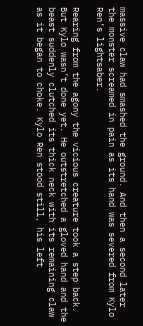massive claw had smashed the ground. And then a second later the monster screamed in pain as its hand was severed from Kylo Ren’s lightsaber.

Rearing from the agony the vicious creature took a step back. But Kylo wasn’t done yet. He outstretched a gloved hand and the beast suddenly clutched its thick neck with its remaining claw as it began to choke. Kylo Ren stood still, his left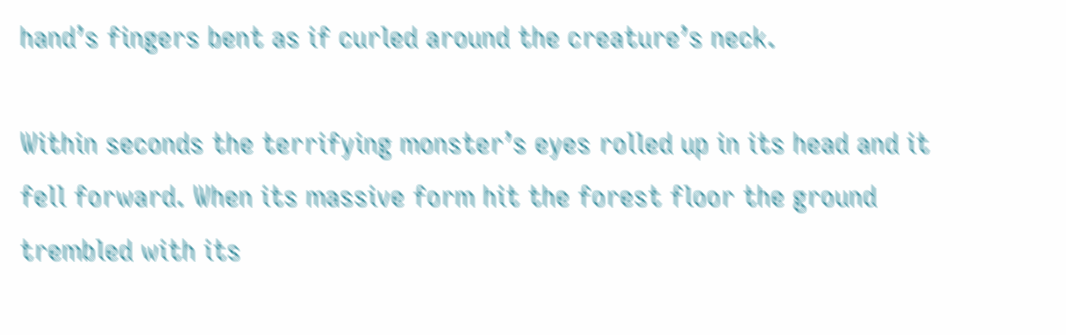hand’s fingers bent as if curled around the creature’s neck.

Within seconds the terrifying monster’s eyes rolled up in its head and it fell forward. When its massive form hit the forest floor the ground trembled with its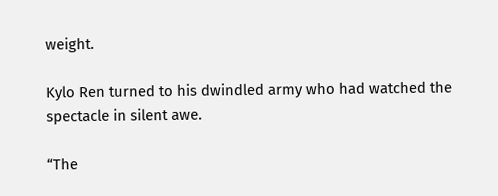weight.

Kylo Ren turned to his dwindled army who had watched the spectacle in silent awe.

“The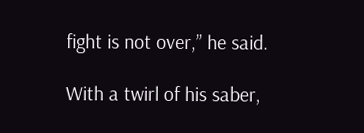fight is not over,” he said.

With a twirl of his saber,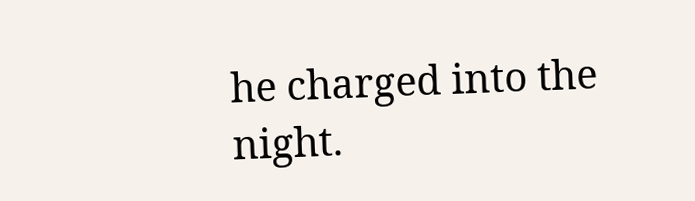he charged into the night.